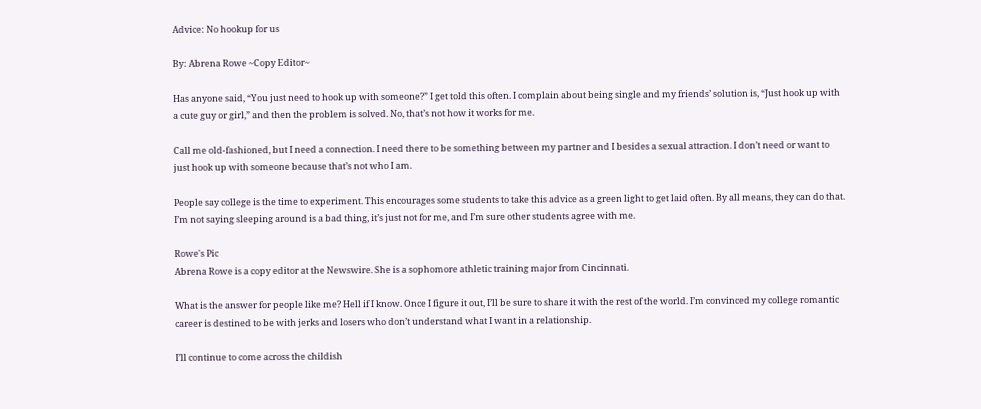Advice: No hookup for us

By: Abrena Rowe ~Copy Editor~

Has anyone said, “You just need to hook up with someone?” I get told this often. I complain about being single and my friends’ solution is, “Just hook up with a cute guy or girl,” and then the problem is solved. No, that’s not how it works for me.

Call me old-fashioned, but I need a connection. I need there to be something between my partner and I besides a sexual attraction. I don’t need or want to just hook up with someone because that’s not who I am.

People say college is the time to experiment. This encourages some students to take this advice as a green light to get laid often. By all means, they can do that. I’m not saying sleeping around is a bad thing, it’s just not for me, and I’m sure other students agree with me.

Rowe's Pic
Abrena Rowe is a copy editor at the Newswire. She is a sophomore athletic training major from Cincinnati.

What is the answer for people like me? Hell if I know. Once I figure it out, I’ll be sure to share it with the rest of the world. I’m convinced my college romantic career is destined to be with jerks and losers who don’t understand what I want in a relationship.

I’ll continue to come across the childish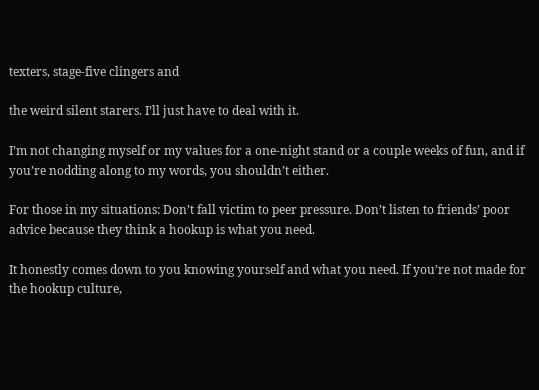texters, stage-five clingers and

the weird silent starers. I’ll just have to deal with it.

I’m not changing myself or my values for a one-night stand or a couple weeks of fun, and if you’re nodding along to my words, you shouldn’t either.

For those in my situations: Don’t fall victim to peer pressure. Don’t listen to friends’ poor advice because they think a hookup is what you need.

It honestly comes down to you knowing yourself and what you need. If you’re not made for the hookup culture,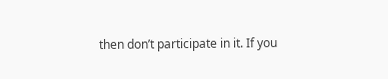then don’t participate in it. If you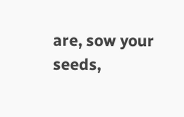are, sow your seeds,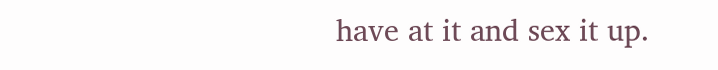have at it and sex it up.